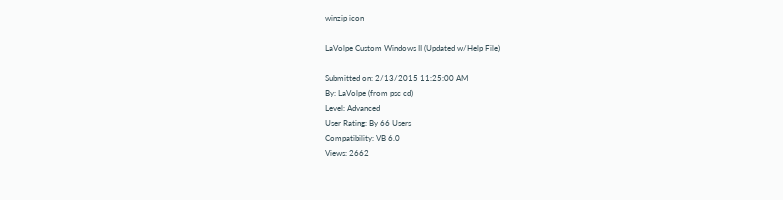winzip icon

LaVolpe Custom Windows II (Updated w/Help File)

Submitted on: 2/13/2015 11:25:00 AM
By: LaVolpe (from psc cd)
Level: Advanced
User Rating: By 66 Users
Compatibility: VB 6.0
Views: 2662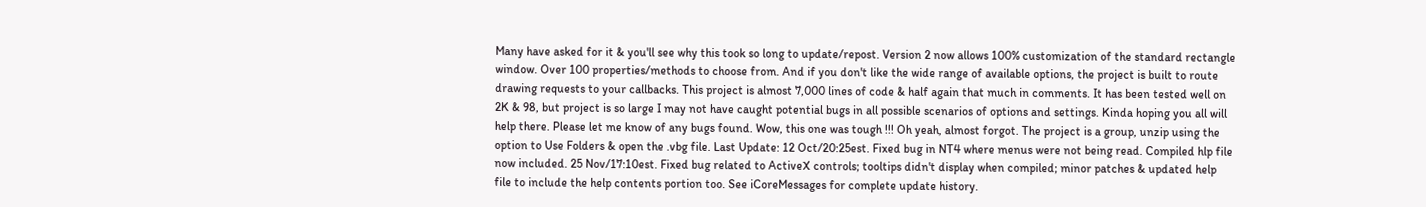Many have asked for it & you'll see why this took so long to update/repost. Version 2 now allows 100% customization of the standard rectangle window. Over 100 properties/methods to choose from. And if you don't like the wide range of available options, the project is built to route drawing requests to your callbacks. This project is almost 7,000 lines of code & half again that much in comments. It has been tested well on 2K & 98, but project is so large I may not have caught potential bugs in all possible scenarios of options and settings. Kinda hoping you all will help there. Please let me know of any bugs found. Wow, this one was tough !!! Oh yeah, almost forgot. The project is a group, unzip using the option to Use Folders & open the .vbg file. Last Update: 12 Oct/20:25est. Fixed bug in NT4 where menus were not being read. Compiled hlp file now included. 25 Nov/17:10est. Fixed bug related to ActiveX controls; tooltips didn't display when compiled; minor patches & updated help file to include the help contents portion too. See iCoreMessages for complete update history.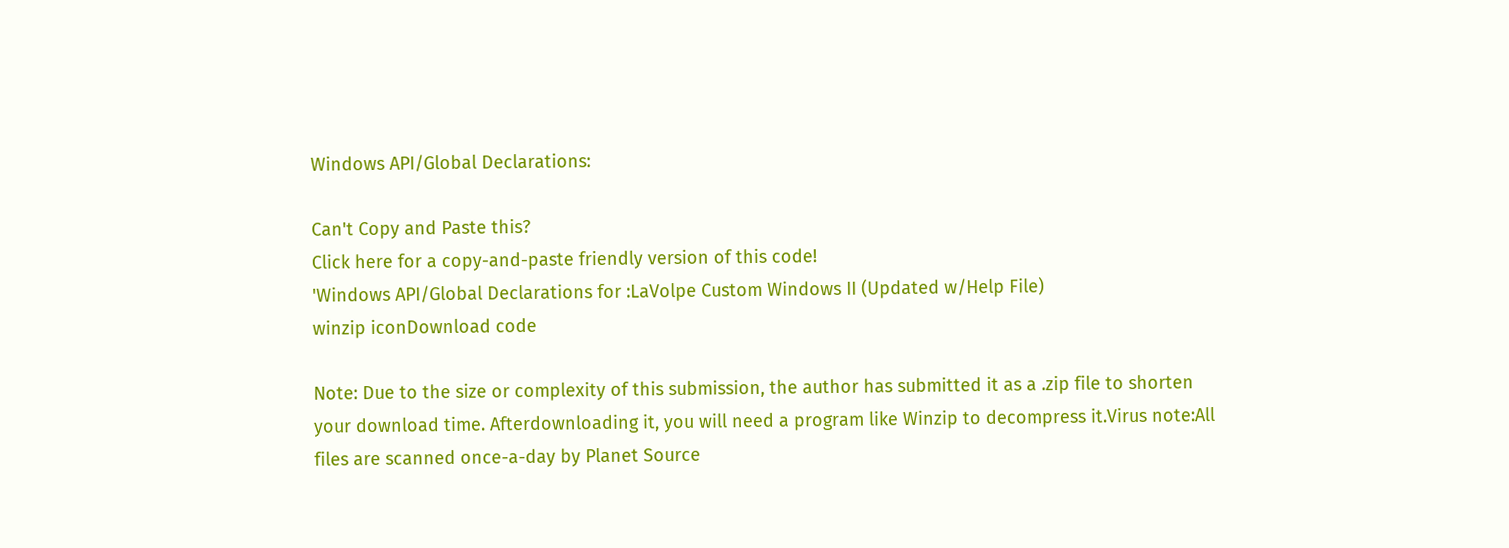Windows API/Global Declarations:

Can't Copy and Paste this?
Click here for a copy-and-paste friendly version of this code!
'Windows API/Global Declarations for :LaVolpe Custom Windows II (Updated w/Help File)
winzip iconDownload code

Note: Due to the size or complexity of this submission, the author has submitted it as a .zip file to shorten your download time. Afterdownloading it, you will need a program like Winzip to decompress it.Virus note:All files are scanned once-a-day by Planet Source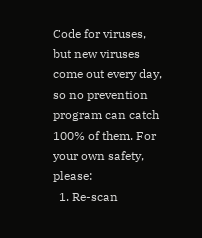Code for viruses, but new viruses come out every day, so no prevention program can catch 100% of them. For your own safety, please:
  1. Re-scan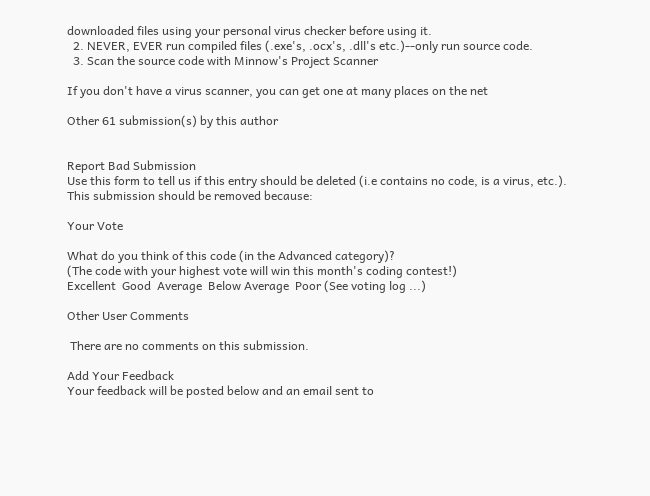downloaded files using your personal virus checker before using it.
  2. NEVER, EVER run compiled files (.exe's, .ocx's, .dll's etc.)--only run source code.
  3. Scan the source code with Minnow's Project Scanner

If you don't have a virus scanner, you can get one at many places on the net

Other 61 submission(s) by this author


Report Bad Submission
Use this form to tell us if this entry should be deleted (i.e contains no code, is a virus, etc.).
This submission should be removed because:

Your Vote

What do you think of this code (in the Advanced category)?
(The code with your highest vote will win this month's coding contest!)
Excellent  Good  Average  Below Average  Poor (See voting log ...)

Other User Comments

 There are no comments on this submission.

Add Your Feedback
Your feedback will be posted below and an email sent to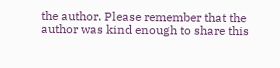the author. Please remember that the author was kind enough to share this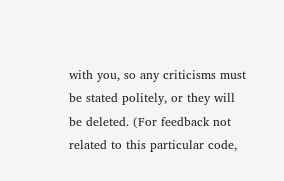with you, so any criticisms must be stated politely, or they will be deleted. (For feedback not related to this particular code,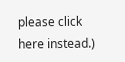please click here instead.)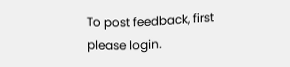To post feedback, first please login.